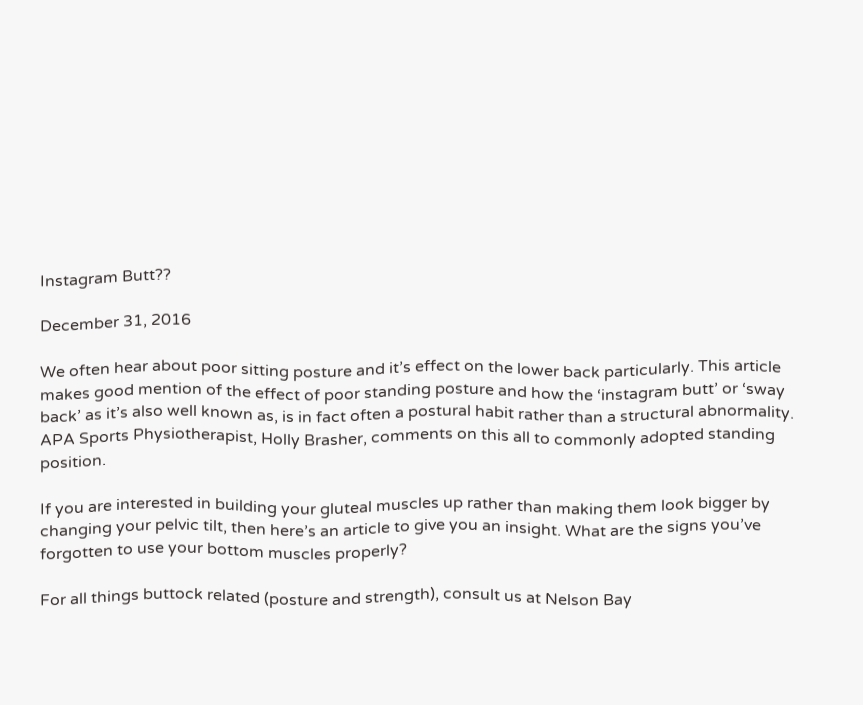Instagram Butt??

December 31, 2016

We often hear about poor sitting posture and it’s effect on the lower back particularly. This article makes good mention of the effect of poor standing posture and how the ‘instagram butt’ or ‘sway back’ as it’s also well known as, is in fact often a postural habit rather than a structural abnormality. APA Sports Physiotherapist, Holly Brasher, comments on this all to commonly adopted standing position.

If you are interested in building your gluteal muscles up rather than making them look bigger by changing your pelvic tilt, then here’s an article to give you an insight. What are the signs you’ve forgotten to use your bottom muscles properly?

For all things buttock related (posture and strength), consult us at Nelson Bay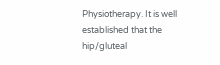Physiotherapy. It is well established that the hip/gluteal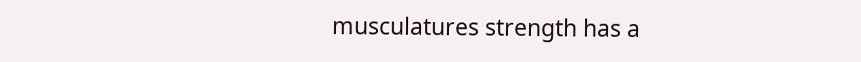musculatures strength has a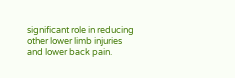significant role in reducing other lower limb injuries and lower back pain.